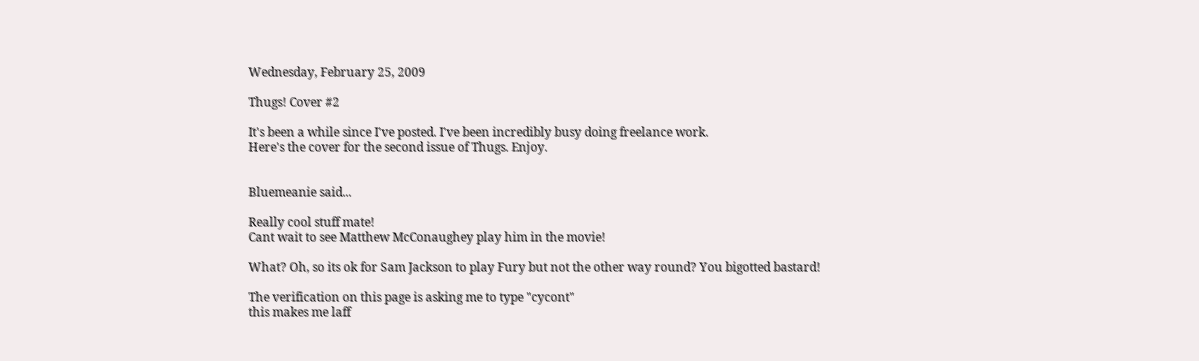Wednesday, February 25, 2009

Thugs! Cover #2

It's been a while since I've posted. I've been incredibly busy doing freelance work.
Here's the cover for the second issue of Thugs. Enjoy.


Bluemeanie said...

Really cool stuff mate!
Cant wait to see Matthew McConaughey play him in the movie!

What? Oh, so its ok for Sam Jackson to play Fury but not the other way round? You bigotted bastard!

The verification on this page is asking me to type "cycont"
this makes me laff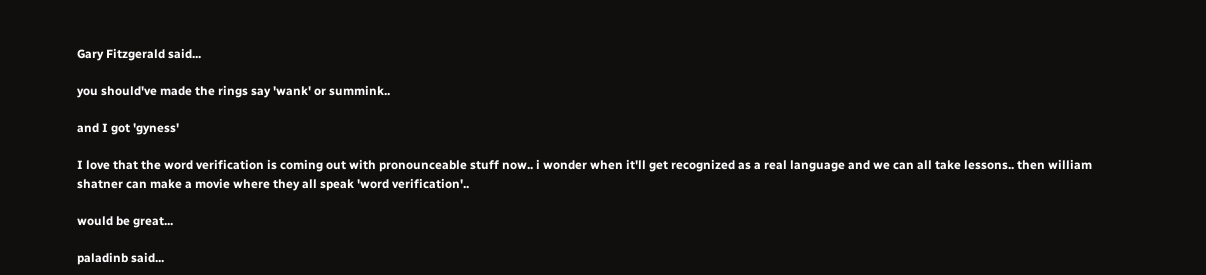Gary Fitzgerald said...

you should've made the rings say 'wank' or summink..

and I got 'gyness'

I love that the word verification is coming out with pronounceable stuff now.. i wonder when it'll get recognized as a real language and we can all take lessons.. then william shatner can make a movie where they all speak 'word verification'..

would be great...

paladinb said...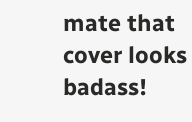mate that cover looks badass!